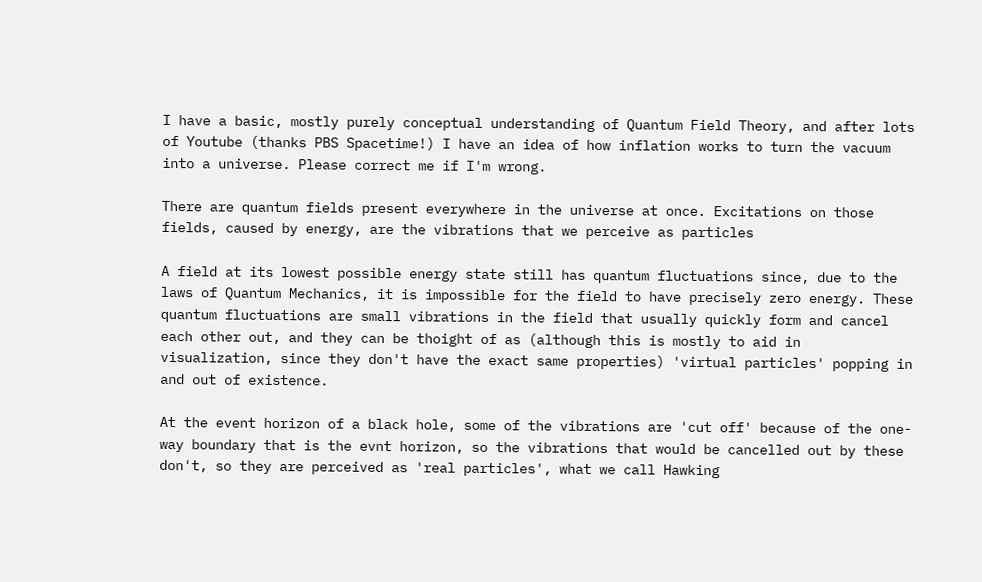I have a basic, mostly purely conceptual understanding of Quantum Field Theory, and after lots of Youtube (thanks PBS Spacetime!) I have an idea of how inflation works to turn the vacuum into a universe. Please correct me if I'm wrong.

There are quantum fields present everywhere in the universe at once. Excitations on those fields, caused by energy, are the vibrations that we perceive as particles

A field at its lowest possible energy state still has quantum fluctuations since, due to the laws of Quantum Mechanics, it is impossible for the field to have precisely zero energy. These quantum fluctuations are small vibrations in the field that usually quickly form and cancel each other out, and they can be thoight of as (although this is mostly to aid in visualization, since they don't have the exact same properties) 'virtual particles' popping in and out of existence.

At the event horizon of a black hole, some of the vibrations are 'cut off' because of the one-way boundary that is the evnt horizon, so the vibrations that would be cancelled out by these don't, so they are perceived as 'real particles', what we call Hawking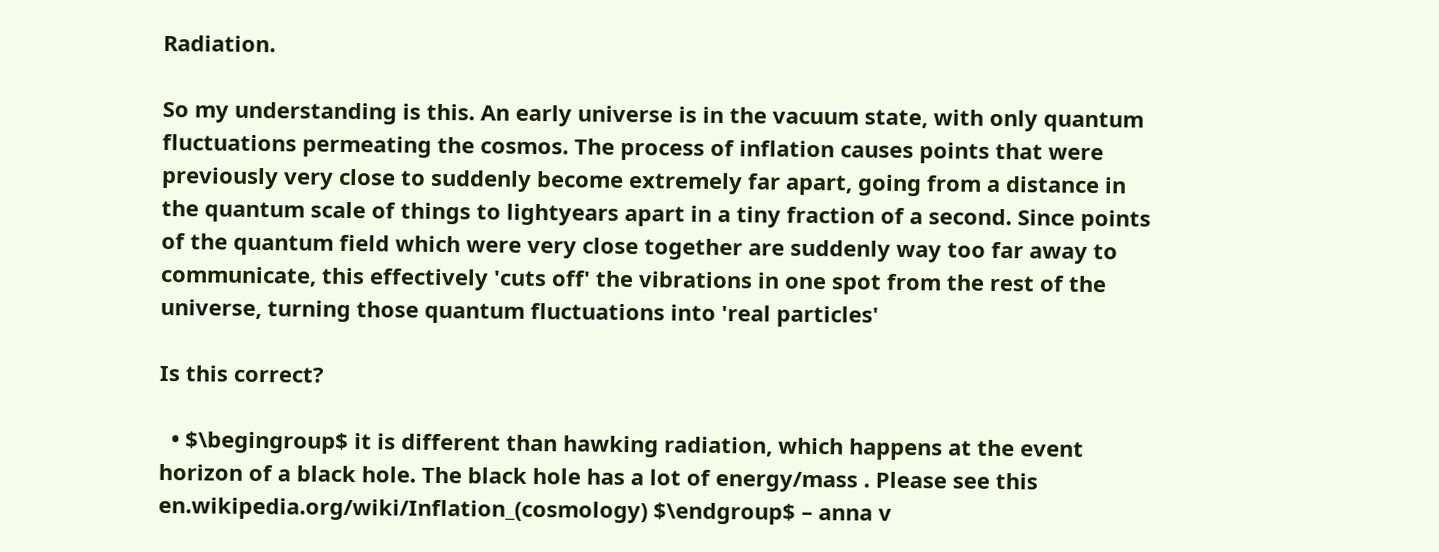Radiation.

So my understanding is this. An early universe is in the vacuum state, with only quantum fluctuations permeating the cosmos. The process of inflation causes points that were previously very close to suddenly become extremely far apart, going from a distance in the quantum scale of things to lightyears apart in a tiny fraction of a second. Since points of the quantum field which were very close together are suddenly way too far away to communicate, this effectively 'cuts off' the vibrations in one spot from the rest of the universe, turning those quantum fluctuations into 'real particles'

Is this correct?

  • $\begingroup$ it is different than hawking radiation, which happens at the event horizon of a black hole. The black hole has a lot of energy/mass . Please see this en.wikipedia.org/wiki/Inflation_(cosmology) $\endgroup$ – anna v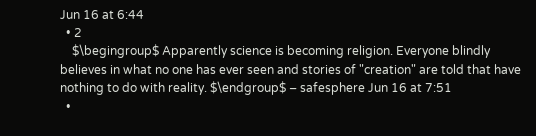Jun 16 at 6:44
  • 2
    $\begingroup$ Apparently science is becoming religion. Everyone blindly believes in what no one has ever seen and stories of "creation" are told that have nothing to do with reality. $\endgroup$ – safesphere Jun 16 at 7:51
  •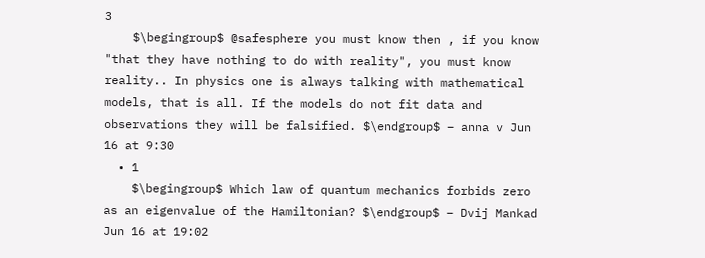3
    $\begingroup$ @safesphere you must know then , if you know "that they have nothing to do with reality", you must know reality.. In physics one is always talking with mathematical models, that is all. If the models do not fit data and observations they will be falsified. $\endgroup$ – anna v Jun 16 at 9:30
  • 1
    $\begingroup$ Which law of quantum mechanics forbids zero as an eigenvalue of the Hamiltonian? $\endgroup$ – Dvij Mankad Jun 16 at 19:02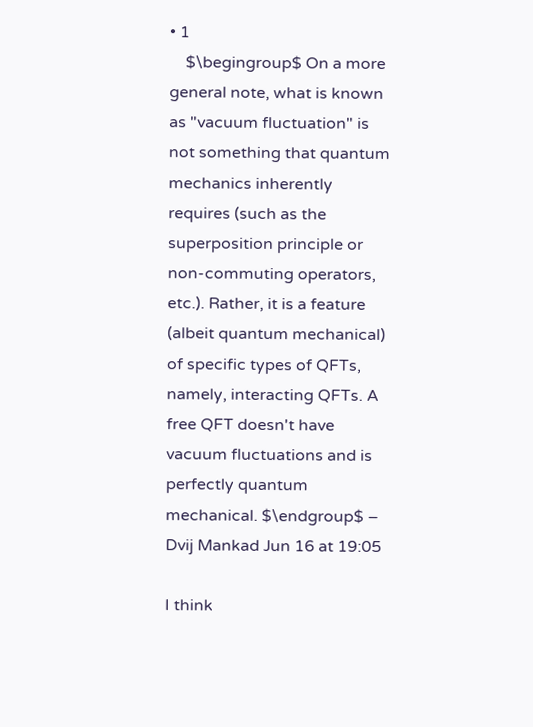• 1
    $\begingroup$ On a more general note, what is known as "vacuum fluctuation" is not something that quantum mechanics inherently requires (such as the superposition principle or non-commuting operators, etc.). Rather, it is a feature (albeit quantum mechanical) of specific types of QFTs, namely, interacting QFTs. A free QFT doesn't have vacuum fluctuations and is perfectly quantum mechanical. $\endgroup$ – Dvij Mankad Jun 16 at 19:05

I think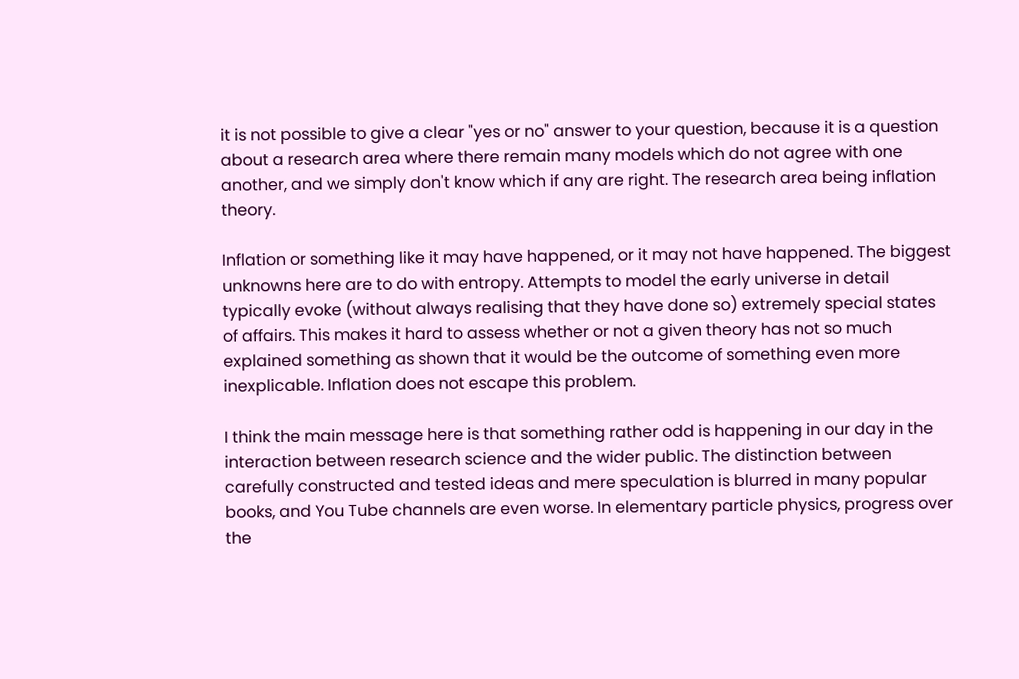it is not possible to give a clear "yes or no" answer to your question, because it is a question about a research area where there remain many models which do not agree with one another, and we simply don't know which if any are right. The research area being inflation theory.

Inflation or something like it may have happened, or it may not have happened. The biggest unknowns here are to do with entropy. Attempts to model the early universe in detail typically evoke (without always realising that they have done so) extremely special states of affairs. This makes it hard to assess whether or not a given theory has not so much explained something as shown that it would be the outcome of something even more inexplicable. Inflation does not escape this problem.

I think the main message here is that something rather odd is happening in our day in the interaction between research science and the wider public. The distinction between carefully constructed and tested ideas and mere speculation is blurred in many popular books, and You Tube channels are even worse. In elementary particle physics, progress over the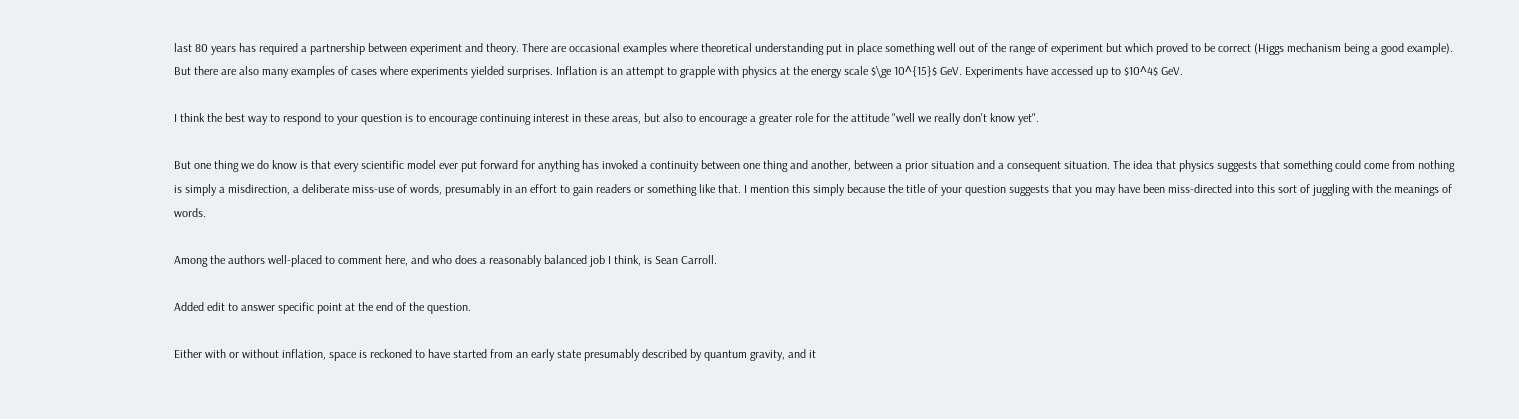last 80 years has required a partnership between experiment and theory. There are occasional examples where theoretical understanding put in place something well out of the range of experiment but which proved to be correct (Higgs mechanism being a good example). But there are also many examples of cases where experiments yielded surprises. Inflation is an attempt to grapple with physics at the energy scale $\ge 10^{15}$ GeV. Experiments have accessed up to $10^4$ GeV.

I think the best way to respond to your question is to encourage continuing interest in these areas, but also to encourage a greater role for the attitude "well we really don't know yet".

But one thing we do know is that every scientific model ever put forward for anything has invoked a continuity between one thing and another, between a prior situation and a consequent situation. The idea that physics suggests that something could come from nothing is simply a misdirection, a deliberate miss-use of words, presumably in an effort to gain readers or something like that. I mention this simply because the title of your question suggests that you may have been miss-directed into this sort of juggling with the meanings of words.

Among the authors well-placed to comment here, and who does a reasonably balanced job I think, is Sean Carroll.

Added edit to answer specific point at the end of the question.

Either with or without inflation, space is reckoned to have started from an early state presumably described by quantum gravity, and it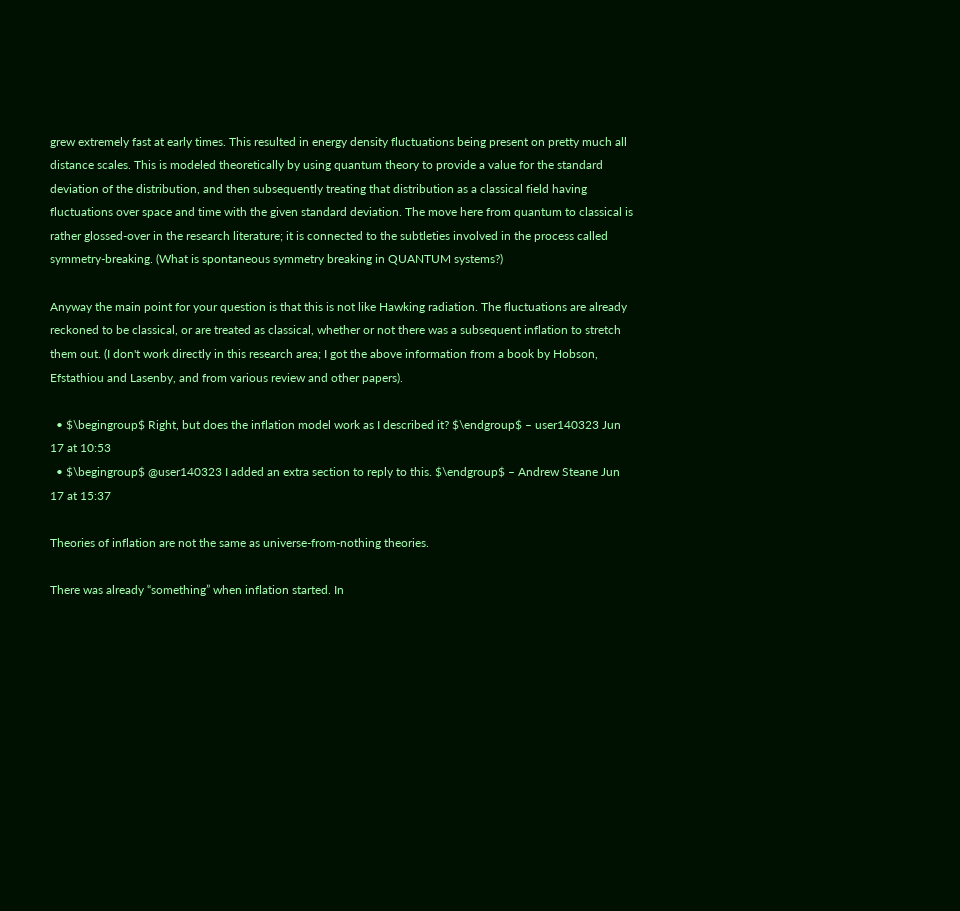grew extremely fast at early times. This resulted in energy density fluctuations being present on pretty much all distance scales. This is modeled theoretically by using quantum theory to provide a value for the standard deviation of the distribution, and then subsequently treating that distribution as a classical field having fluctuations over space and time with the given standard deviation. The move here from quantum to classical is rather glossed-over in the research literature; it is connected to the subtleties involved in the process called symmetry-breaking. (What is spontaneous symmetry breaking in QUANTUM systems?)

Anyway the main point for your question is that this is not like Hawking radiation. The fluctuations are already reckoned to be classical, or are treated as classical, whether or not there was a subsequent inflation to stretch them out. (I don't work directly in this research area; I got the above information from a book by Hobson, Efstathiou and Lasenby, and from various review and other papers).

  • $\begingroup$ Right, but does the inflation model work as I described it? $\endgroup$ – user140323 Jun 17 at 10:53
  • $\begingroup$ @user140323 I added an extra section to reply to this. $\endgroup$ – Andrew Steane Jun 17 at 15:37

Theories of inflation are not the same as universe-from-nothing theories.

There was already “something” when inflation started. In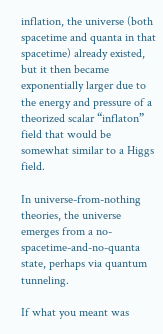inflation, the universe (both spacetime and quanta in that spacetime) already existed, but it then became exponentially larger due to the energy and pressure of a theorized scalar “inflaton” field that would be somewhat similar to a Higgs field.

In universe-from-nothing theories, the universe emerges from a no-spacetime-and-no-quanta state, perhaps via quantum tunneling.

If what you meant was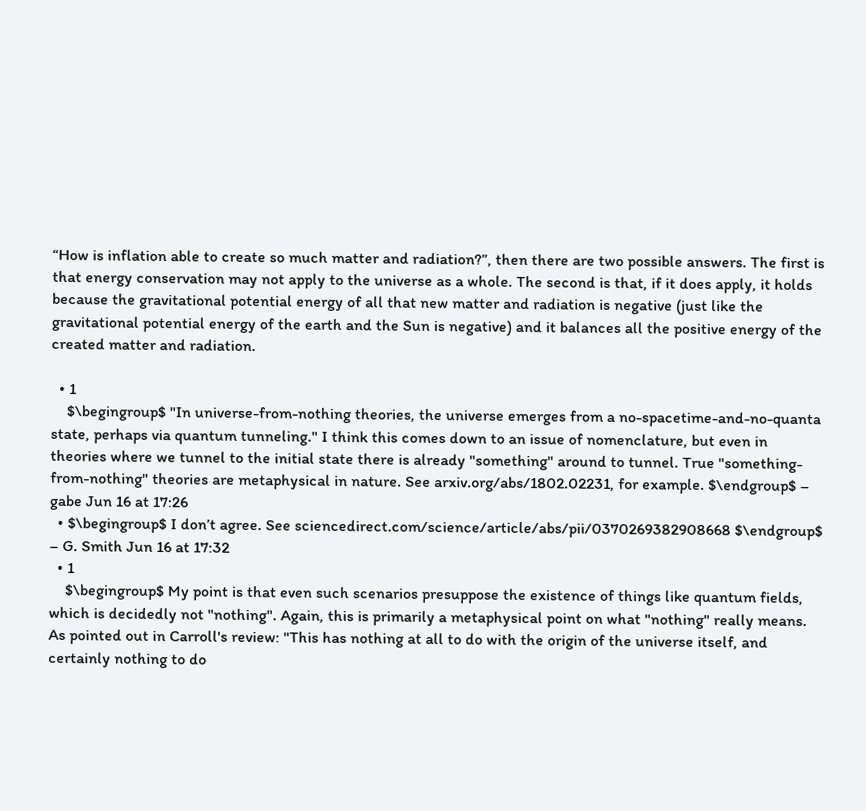“How is inflation able to create so much matter and radiation?”, then there are two possible answers. The first is that energy conservation may not apply to the universe as a whole. The second is that, if it does apply, it holds because the gravitational potential energy of all that new matter and radiation is negative (just like the gravitational potential energy of the earth and the Sun is negative) and it balances all the positive energy of the created matter and radiation.

  • 1
    $\begingroup$ "In universe-from-nothing theories, the universe emerges from a no-spacetime-and-no-quanta state, perhaps via quantum tunneling." I think this comes down to an issue of nomenclature, but even in theories where we tunnel to the initial state there is already "something" around to tunnel. True "something-from-nothing" theories are metaphysical in nature. See arxiv.org/abs/1802.02231, for example. $\endgroup$ – gabe Jun 16 at 17:26
  • $\begingroup$ I don’t agree. See sciencedirect.com/science/article/abs/pii/0370269382908668 $\endgroup$ – G. Smith Jun 16 at 17:32
  • 1
    $\begingroup$ My point is that even such scenarios presuppose the existence of things like quantum fields, which is decidedly not "nothing". Again, this is primarily a metaphysical point on what "nothing" really means. As pointed out in Carroll's review: "This has nothing at all to do with the origin of the universe itself, and certainly nothing to do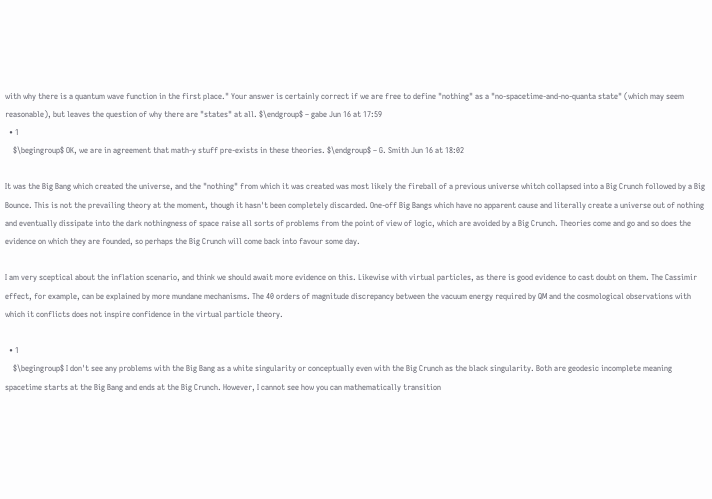with why there is a quantum wave function in the first place." Your answer is certainly correct if we are free to define "nothing" as a "no-spacetime-and-no-quanta state" (which may seem reasonable), but leaves the question of why there are "states" at all. $\endgroup$ – gabe Jun 16 at 17:59
  • 1
    $\begingroup$ OK, we are in agreement that math-y stuff pre-exists in these theories. $\endgroup$ – G. Smith Jun 16 at 18:02

It was the Big Bang which created the universe, and the "nothing" from which it was created was most likely the fireball of a previous universe whitch collapsed into a Big Crunch followed by a Big Bounce. This is not the prevailing theory at the moment, though it hasn't been completely discarded. One-off Big Bangs which have no apparent cause and literally create a universe out of nothing and eventually dissipate into the dark nothingness of space raise all sorts of problems from the point of view of logic, which are avoided by a Big Crunch. Theories come and go and so does the evidence on which they are founded, so perhaps the Big Crunch will come back into favour some day.

I am very sceptical about the inflation scenario, and think we should await more evidence on this. Likewise with virtual particles, as there is good evidence to cast doubt on them. The Cassimir effect, for example, can be explained by more mundane mechanisms. The 40 orders of magnitude discrepancy between the vacuum energy required by QM and the cosmological observations with which it conflicts does not inspire confidence in the virtual particle theory.

  • 1
    $\begingroup$ I don't see any problems with the Big Bang as a white singularity or conceptually even with the Big Crunch as the black singularity. Both are geodesic incomplete meaning spacetime starts at the Big Bang and ends at the Big Crunch. However, I cannot see how you can mathematically transition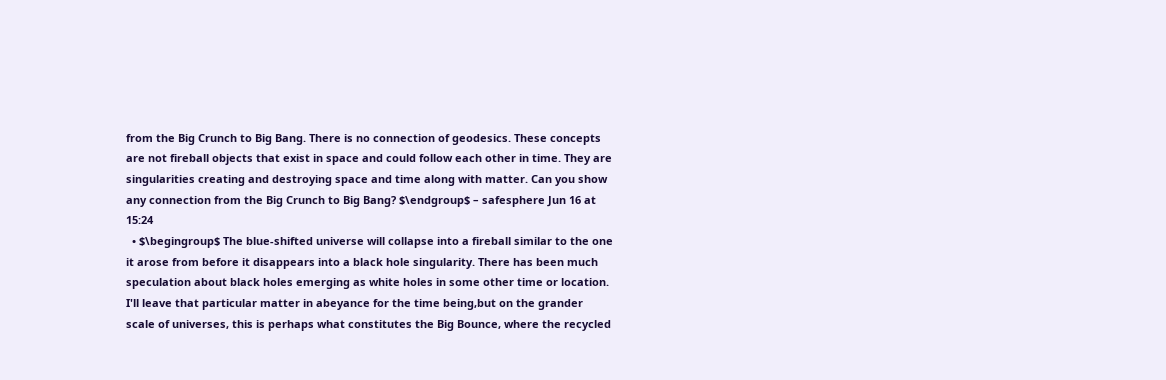from the Big Crunch to Big Bang. There is no connection of geodesics. These concepts are not fireball objects that exist in space and could follow each other in time. They are singularities creating and destroying space and time along with matter. Can you show any connection from the Big Crunch to Big Bang? $\endgroup$ – safesphere Jun 16 at 15:24
  • $\begingroup$ The blue-shifted universe will collapse into a fireball similar to the one it arose from before it disappears into a black hole singularity. There has been much speculation about black holes emerging as white holes in some other time or location. I'll leave that particular matter in abeyance for the time being,but on the grander scale of universes, this is perhaps what constitutes the Big Bounce, where the recycled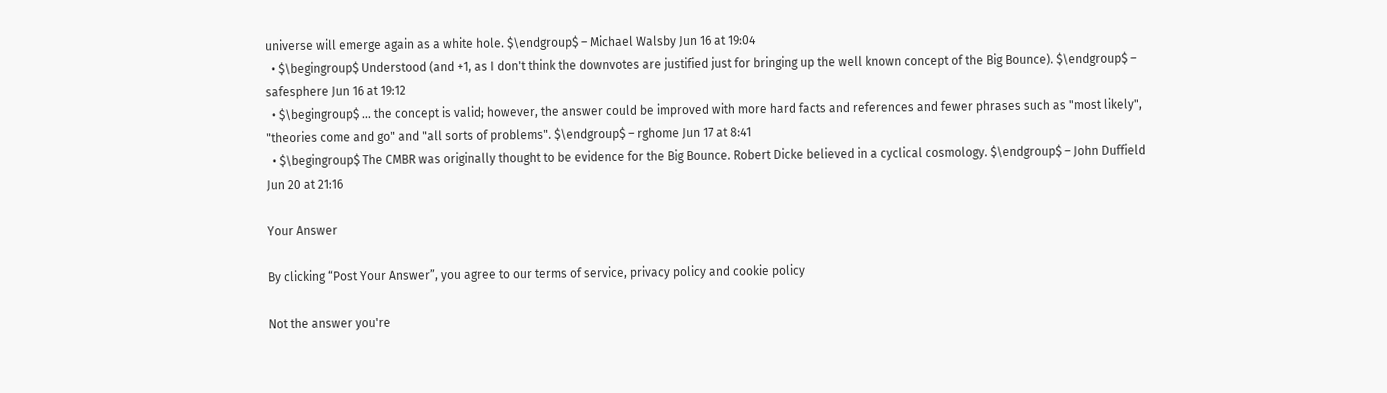universe will emerge again as a white hole. $\endgroup$ – Michael Walsby Jun 16 at 19:04
  • $\begingroup$ Understood (and +1, as I don't think the downvotes are justified just for bringing up the well known concept of the Big Bounce). $\endgroup$ – safesphere Jun 16 at 19:12
  • $\begingroup$ ... the concept is valid; however, the answer could be improved with more hard facts and references and fewer phrases such as "most likely", "theories come and go" and "all sorts of problems". $\endgroup$ – rghome Jun 17 at 8:41
  • $\begingroup$ The CMBR was originally thought to be evidence for the Big Bounce. Robert Dicke believed in a cyclical cosmology. $\endgroup$ – John Duffield Jun 20 at 21:16

Your Answer

By clicking “Post Your Answer”, you agree to our terms of service, privacy policy and cookie policy

Not the answer you're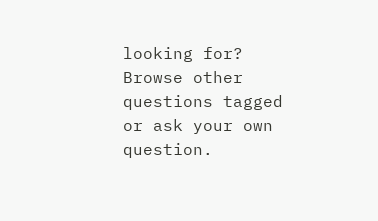looking for? Browse other questions tagged or ask your own question.